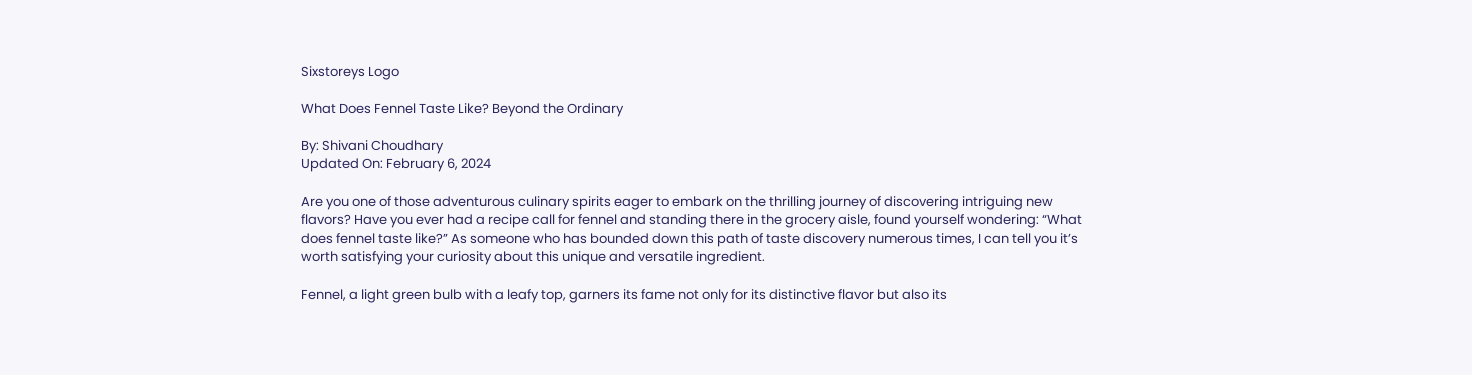Sixstoreys Logo

What Does Fennel Taste Like? Beyond the Ordinary

By: Shivani Choudhary
Updated On: February 6, 2024

Are you one of those adventurous culinary spirits eager to embark on the thrilling journey of discovering intriguing new flavors? Have you ever had a recipe call for fennel and standing there in the grocery aisle, found yourself wondering: “What does fennel taste like?” As someone who has bounded down this path of taste discovery numerous times, I can tell you it’s worth satisfying your curiosity about this unique and versatile ingredient.

Fennel, a light green bulb with a leafy top, garners its fame not only for its distinctive flavor but also its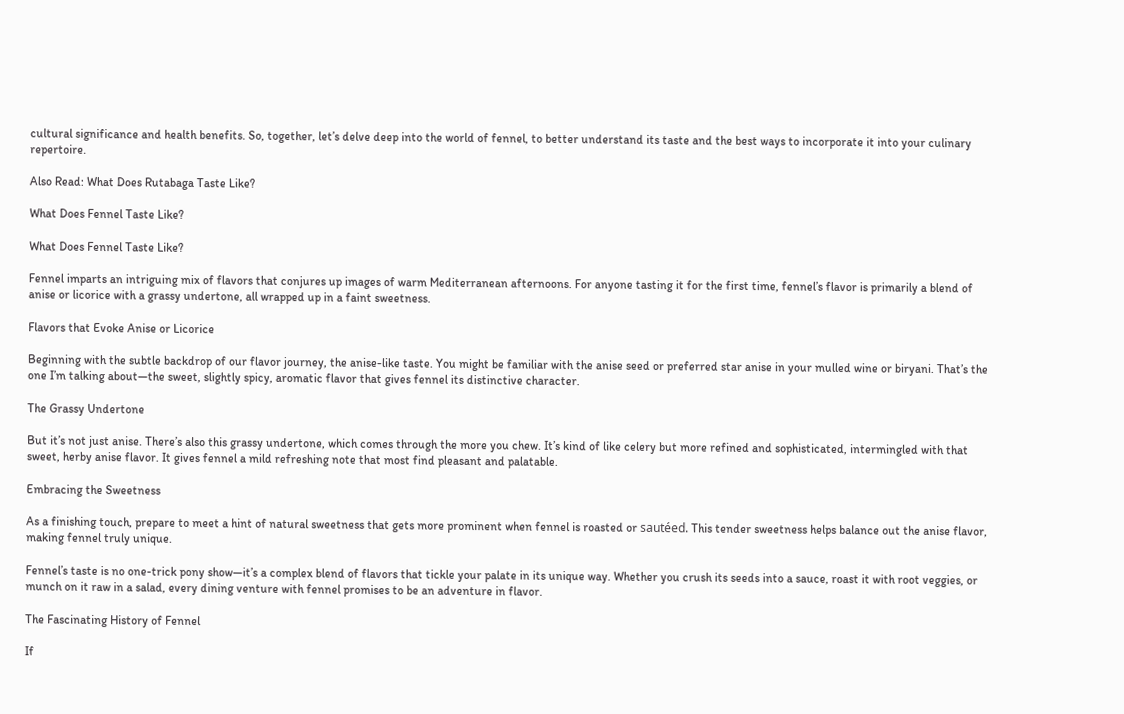cultural significance and health benefits. So, together, let’s delve deep into the world of fennel, to better understand its taste and the best ways to incorporate it into your culinary repertoire.

Also Read: What Does Rutabaga Taste Like?

What Does Fennel Taste Like?

What Does Fennel Taste Like?

Fennel imparts an intriguing mix of flavors that conjures up images of warm Mediterranean afternoons. For anyone tasting it for the first time, fennel’s flavor is primarily a blend of anise or licorice with a grassy undertone, all wrapped up in a faint sweetness.

Flavors that Evoke Anise or Licorice

Beginning with the subtle backdrop of our flavor journey, the anise-like taste. You might be familiar with the anise seed or preferred star anise in your mulled wine or biryani. That’s the one I’m talking about—the sweet, slightly spicy, aromatic flavor that gives fennel its distinctive character.

The Grassy Undertone

But it’s not just anise. There’s also this grassy undertone, which comes through the more you chew. It’s kind of like celery but more refined and sophisticated, intermingled with that sweet, herby anise flavor. It gives fennel a mild refreshing note that most find pleasant and palatable.

Embracing the Sweetness

As a finishing touch, prepare to meet a hint of natural sweetness that gets more prominent when fennel is roasted or sautéed. This tender sweetness helps balance out the anise flavor, making fennel truly unique.

Fennel’s taste is no one-trick pony show—it’s a complex blend of flavors that tickle your palate in its unique way. Whether you crush its seeds into a sauce, roast it with root veggies, or munch on it raw in a salad, every dining venture with fennel promises to be an adventure in flavor.

The Fascinating History of Fennel

If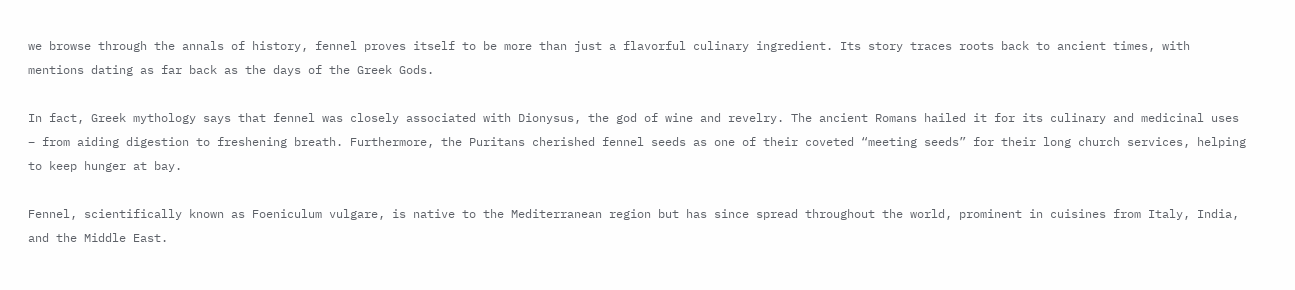we browse through the annals of history, fennel proves itself to be more than just a flavorful culinary ingredient. Its story traces roots back to ancient times, with mentions dating as far back as the days of the Greek Gods.

In fact, Greek mythology says that fennel was closely associated with Dionysus, the god of wine and revelry. The ancient Romans hailed it for its culinary and medicinal uses – from aiding digestion to freshening breath. Furthermore, the Puritans cherished fennel seeds as one of their coveted “meeting seeds” for their long church services, helping to keep hunger at bay.

Fennel, scientifically known as Foeniculum vulgare, is native to the Mediterranean region but has since spread throughout the world, prominent in cuisines from Italy, India, and the Middle East.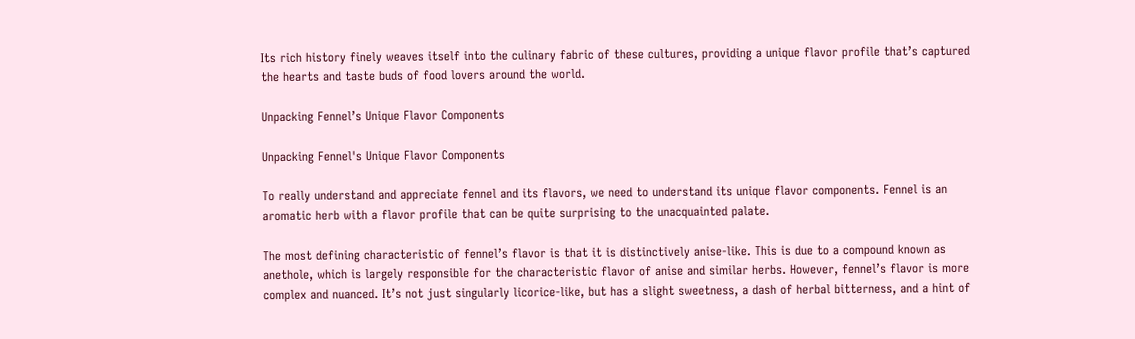Its rich history finely weaves itself into the culinary fabric of these cultures, providing a unique flavor profile that’s captured the hearts and taste buds of food lovers around the world.

Unpacking Fennel’s Unique Flavor Components

Unpacking Fennel's Unique Flavor Components

To really understand and appreciate fennel and its flavors, we need to understand its unique flavor components. Fennel is an aromatic herb with a flavor profile that can be quite surprising to the unacquainted palate.

The most defining characteristic of fennel’s flavor is that it is distinctively anise-like. This is due to a compound known as anethole, which is largely responsible for the characteristic flavor of anise and similar herbs. However, fennel’s flavor is more complex and nuanced. It’s not just singularly licorice-like, but has a slight sweetness, a dash of herbal bitterness, and a hint of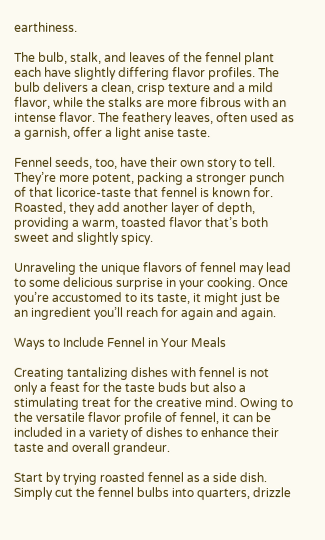earthiness.

The bulb, stalk, and leaves of the fennel plant each have slightly differing flavor profiles. The bulb delivers a clean, crisp texture and a mild flavor, while the stalks are more fibrous with an intense flavor. The feathery leaves, often used as a garnish, offer a light anise taste.

Fennel seeds, too, have their own story to tell. They’re more potent, packing a stronger punch of that licorice-taste that fennel is known for. Roasted, they add another layer of depth, providing a warm, toasted flavor that’s both sweet and slightly spicy.

Unraveling the unique flavors of fennel may lead to some delicious surprise in your cooking. Once you’re accustomed to its taste, it might just be an ingredient you’ll reach for again and again.

Ways to Include Fennel in Your Meals

Creating tantalizing dishes with fennel is not only a feast for the taste buds but also a stimulating treat for the creative mind. Owing to the versatile flavor profile of fennel, it can be included in a variety of dishes to enhance their taste and overall grandeur.

Start by trying roasted fennel as a side dish. Simply cut the fennel bulbs into quarters, drizzle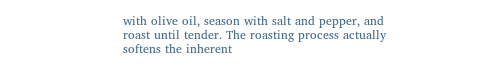with olive oil, season with salt and pepper, and roast until tender. The roasting process actually softens the inherent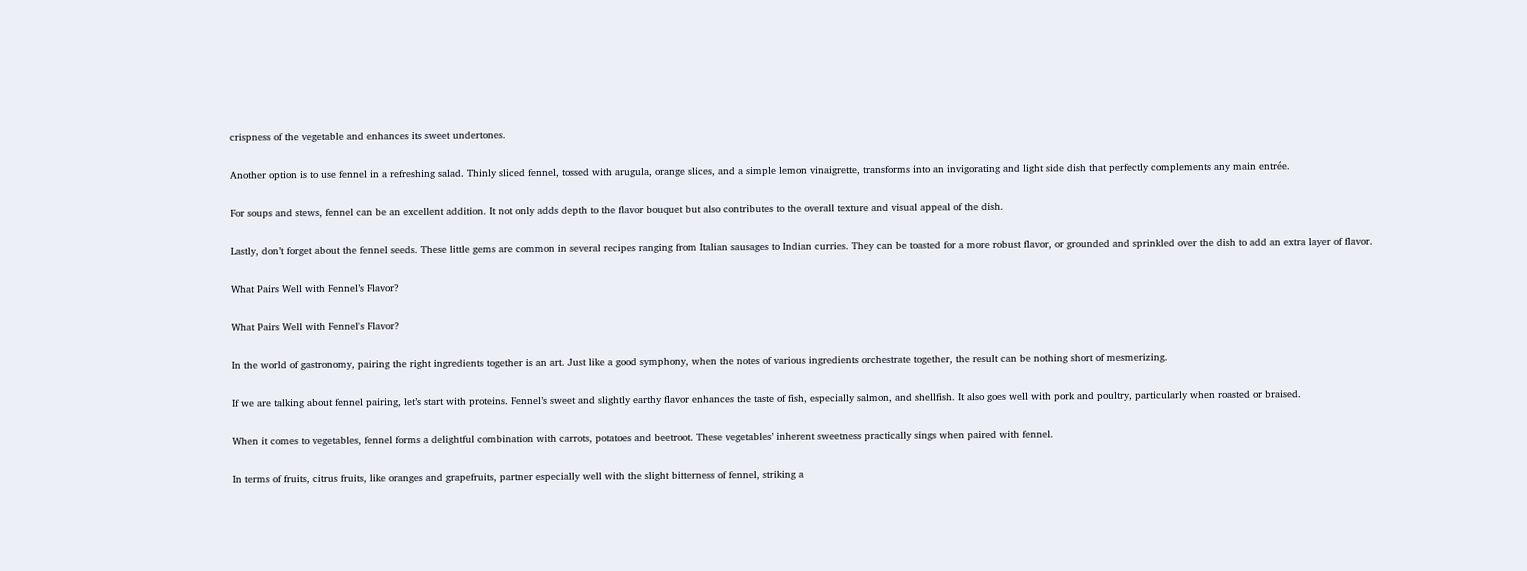crispness of the vegetable and enhances its sweet undertones.

Another option is to use fennel in a refreshing salad. Thinly sliced fennel, tossed with arugula, orange slices, and a simple lemon vinaigrette, transforms into an invigorating and light side dish that perfectly complements any main entrée.

For soups and stews, fennel can be an excellent addition. It not only adds depth to the flavor bouquet but also contributes to the overall texture and visual appeal of the dish.

Lastly, don’t forget about the fennel seeds. These little gems are common in several recipes ranging from Italian sausages to Indian curries. They can be toasted for a more robust flavor, or grounded and sprinkled over the dish to add an extra layer of flavor.

What Pairs Well with Fennel’s Flavor?

What Pairs Well with Fennel's Flavor?

In the world of gastronomy, pairing the right ingredients together is an art. Just like a good symphony, when the notes of various ingredients orchestrate together, the result can be nothing short of mesmerizing.

If we are talking about fennel pairing, let’s start with proteins. Fennel’s sweet and slightly earthy flavor enhances the taste of fish, especially salmon, and shellfish. It also goes well with pork and poultry, particularly when roasted or braised.

When it comes to vegetables, fennel forms a delightful combination with carrots, potatoes and beetroot. These vegetables’ inherent sweetness practically sings when paired with fennel.

In terms of fruits, citrus fruits, like oranges and grapefruits, partner especially well with the slight bitterness of fennel, striking a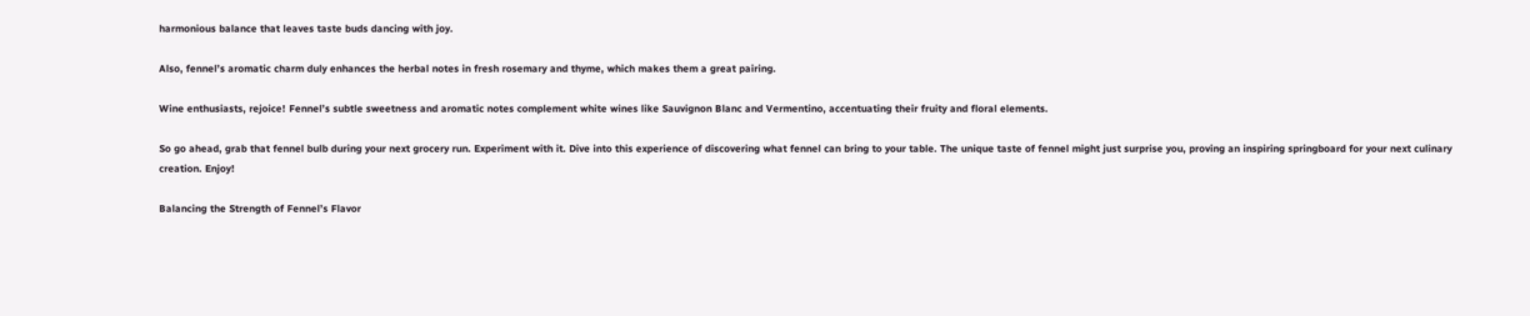harmonious balance that leaves taste buds dancing with joy.

Also, fennel’s aromatic charm duly enhances the herbal notes in fresh rosemary and thyme, which makes them a great pairing.

Wine enthusiasts, rejoice! Fennel’s subtle sweetness and aromatic notes complement white wines like Sauvignon Blanc and Vermentino, accentuating their fruity and floral elements.

So go ahead, grab that fennel bulb during your next grocery run. Experiment with it. Dive into this experience of discovering what fennel can bring to your table. The unique taste of fennel might just surprise you, proving an inspiring springboard for your next culinary creation. Enjoy!

Balancing the Strength of Fennel’s Flavor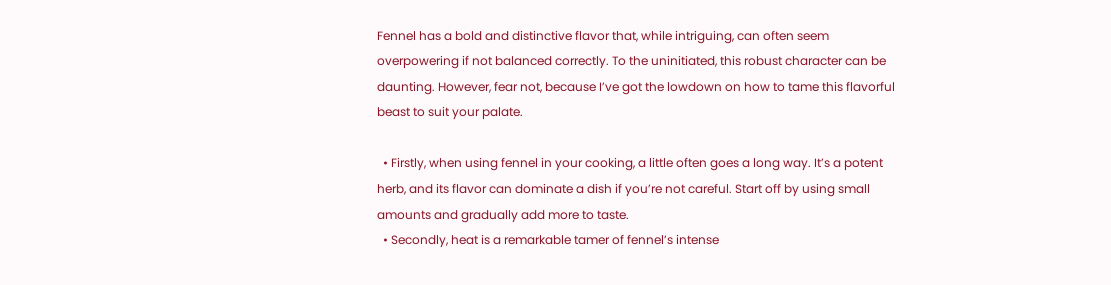Fennel has a bold and distinctive flavor that, while intriguing, can often seem overpowering if not balanced correctly. To the uninitiated, this robust character can be daunting. However, fear not, because I’ve got the lowdown on how to tame this flavorful beast to suit your palate.

  • Firstly, when using fennel in your cooking, a little often goes a long way. It’s a potent herb, and its flavor can dominate a dish if you’re not careful. Start off by using small amounts and gradually add more to taste.
  • Secondly, heat is a remarkable tamer of fennel’s intense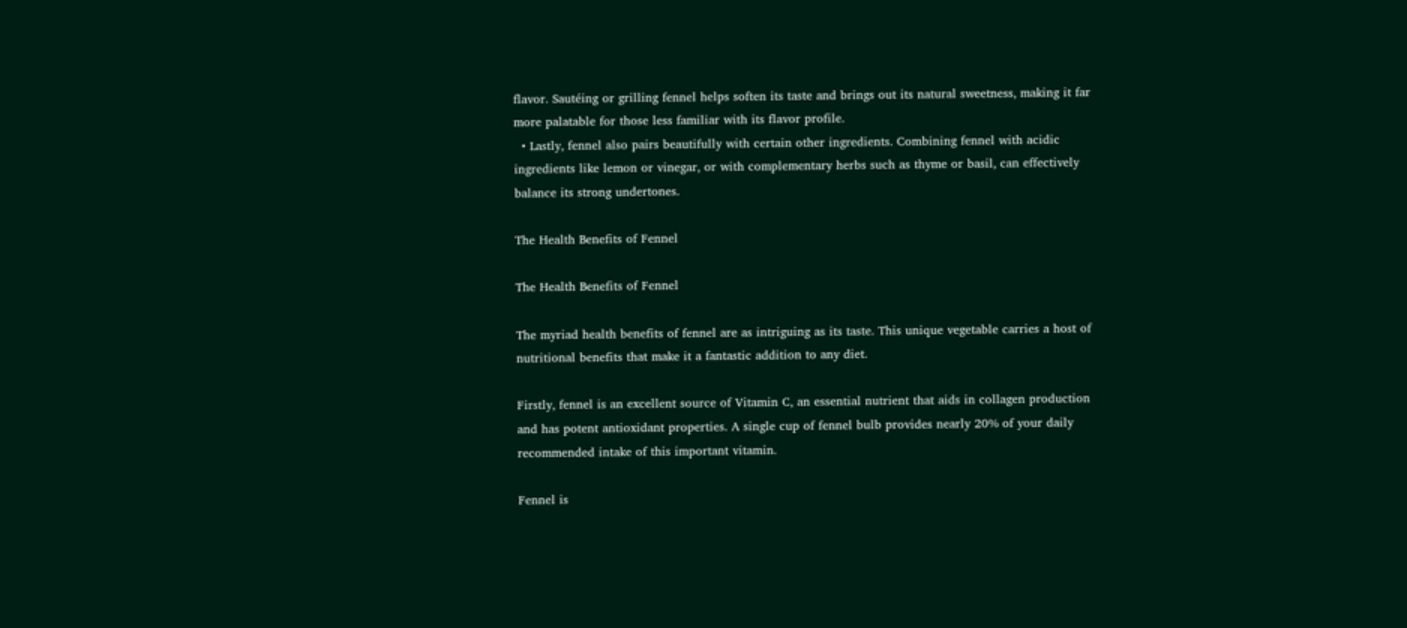flavor. Sautéing or grilling fennel helps soften its taste and brings out its natural sweetness, making it far more palatable for those less familiar with its flavor profile.
  • Lastly, fennel also pairs beautifully with certain other ingredients. Combining fennel with acidic ingredients like lemon or vinegar, or with complementary herbs such as thyme or basil, can effectively balance its strong undertones.

The Health Benefits of Fennel

The Health Benefits of Fennel

The myriad health benefits of fennel are as intriguing as its taste. This unique vegetable carries a host of nutritional benefits that make it a fantastic addition to any diet.

Firstly, fennel is an excellent source of Vitamin C, an essential nutrient that aids in collagen production and has potent antioxidant properties. A single cup of fennel bulb provides nearly 20% of your daily recommended intake of this important vitamin.

Fennel is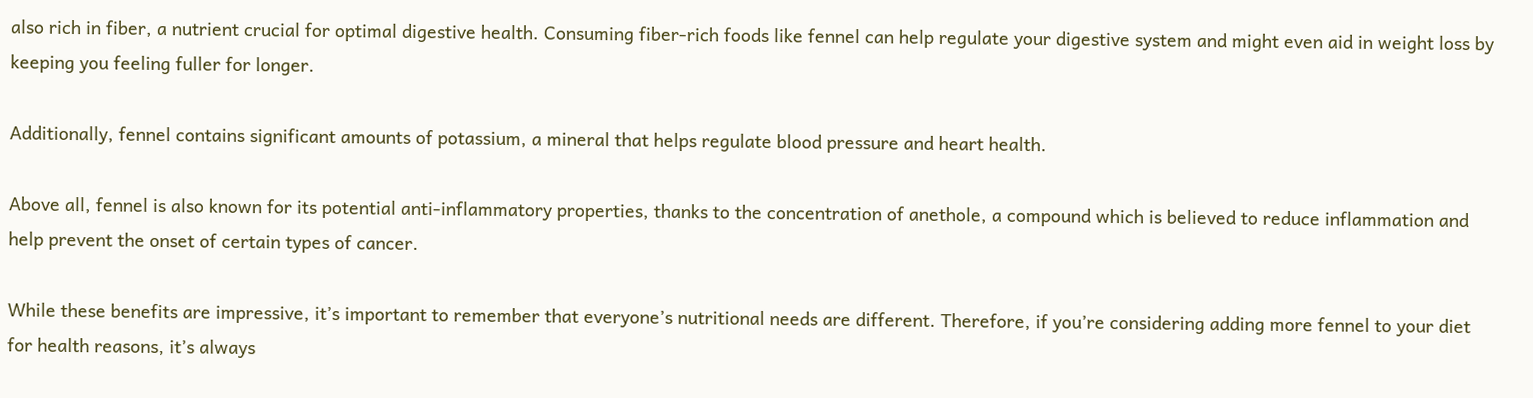also rich in fiber, a nutrient crucial for optimal digestive health. Consuming fiber-rich foods like fennel can help regulate your digestive system and might even aid in weight loss by keeping you feeling fuller for longer.

Additionally, fennel contains significant amounts of potassium, a mineral that helps regulate blood pressure and heart health.

Above all, fennel is also known for its potential anti-inflammatory properties, thanks to the concentration of anethole, a compound which is believed to reduce inflammation and help prevent the onset of certain types of cancer.

While these benefits are impressive, it’s important to remember that everyone’s nutritional needs are different. Therefore, if you’re considering adding more fennel to your diet for health reasons, it’s always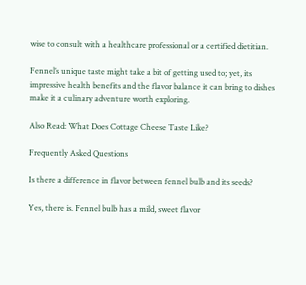wise to consult with a healthcare professional or a certified dietitian.

Fennel’s unique taste might take a bit of getting used to; yet, its impressive health benefits and the flavor balance it can bring to dishes make it a culinary adventure worth exploring.

Also Read: What Does Cottage Cheese Taste Like?

Frequently Asked Questions

Is there a difference in flavor between fennel bulb and its seeds?

Yes, there is. Fennel bulb has a mild, sweet flavor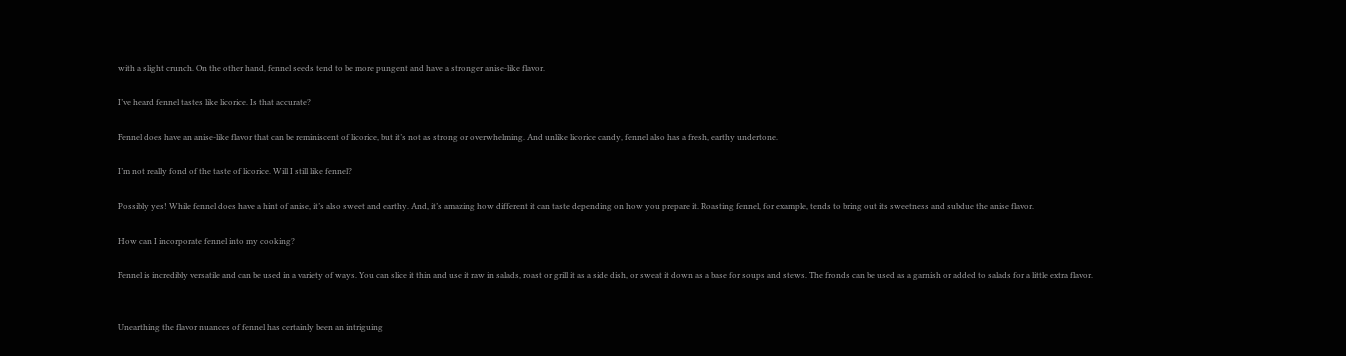with a slight crunch. On the other hand, fennel seeds tend to be more pungent and have a stronger anise-like flavor.

I’ve heard fennel tastes like licorice. Is that accurate?

Fennel does have an anise-like flavor that can be reminiscent of licorice, but it’s not as strong or overwhelming. And unlike licorice candy, fennel also has a fresh, earthy undertone.

I’m not really fond of the taste of licorice. Will I still like fennel?

Possibly yes! While fennel does have a hint of anise, it’s also sweet and earthy. And, it’s amazing how different it can taste depending on how you prepare it. Roasting fennel, for example, tends to bring out its sweetness and subdue the anise flavor.

How can I incorporate fennel into my cooking?

Fennel is incredibly versatile and can be used in a variety of ways. You can slice it thin and use it raw in salads, roast or grill it as a side dish, or sweat it down as a base for soups and stews. The fronds can be used as a garnish or added to salads for a little extra flavor.


Unearthing the flavor nuances of fennel has certainly been an intriguing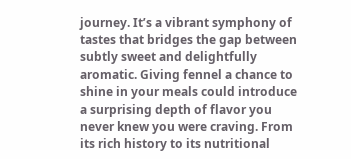journey. It’s a vibrant symphony of tastes that bridges the gap between subtly sweet and delightfully aromatic. Giving fennel a chance to shine in your meals could introduce a surprising depth of flavor you never knew you were craving. From its rich history to its nutritional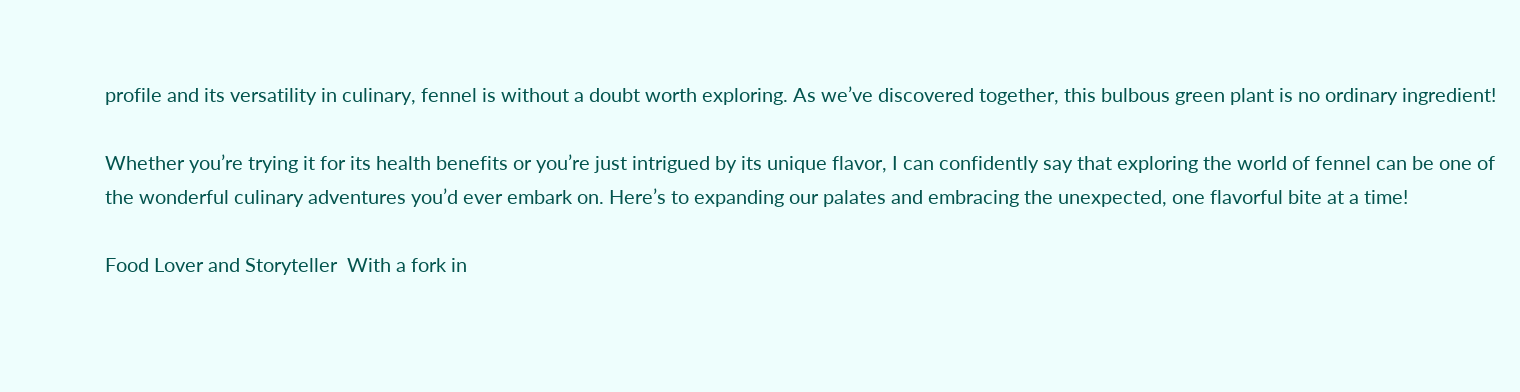profile and its versatility in culinary, fennel is without a doubt worth exploring. As we’ve discovered together, this bulbous green plant is no ordinary ingredient!

Whether you’re trying it for its health benefits or you’re just intrigued by its unique flavor, I can confidently say that exploring the world of fennel can be one of the wonderful culinary adventures you’d ever embark on. Here’s to expanding our palates and embracing the unexpected, one flavorful bite at a time!

Food Lover and Storyteller  With a fork in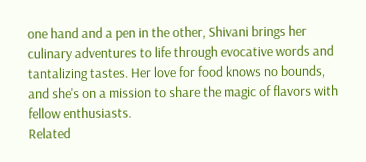one hand and a pen in the other, Shivani brings her culinary adventures to life through evocative words and tantalizing tastes. Her love for food knows no bounds, and she's on a mission to share the magic of flavors with fellow enthusiasts.
Related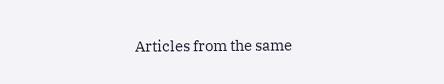Articles from the same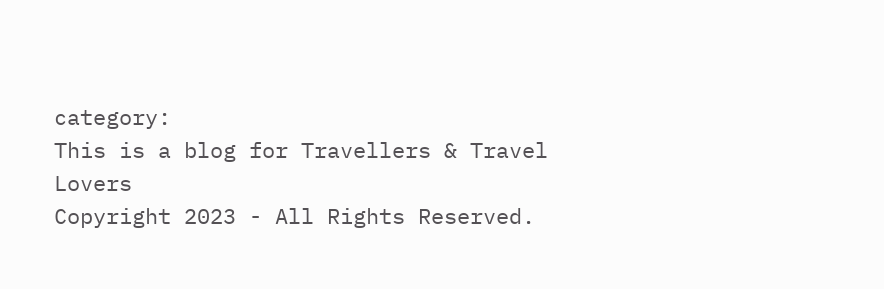category:
This is a blog for Travellers & Travel Lovers
Copyright 2023 - All Rights Reserved.